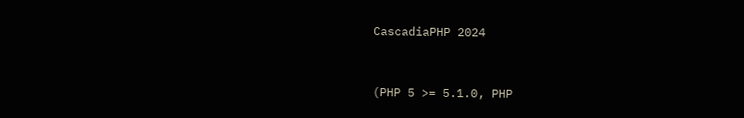CascadiaPHP 2024


(PHP 5 >= 5.1.0, PHP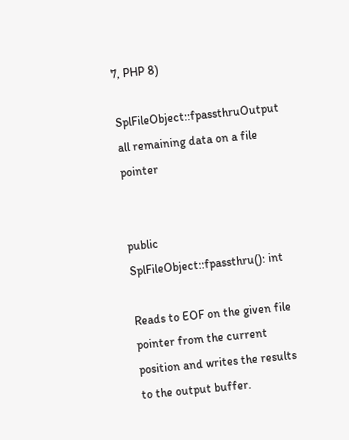7, PHP 8)

SplFileObject::fpassthruOutput all remaining data on a file pointer


public SplFileObject::fpassthru(): int

Reads to EOF on the given file pointer from the current position and writes the results to the output buffer.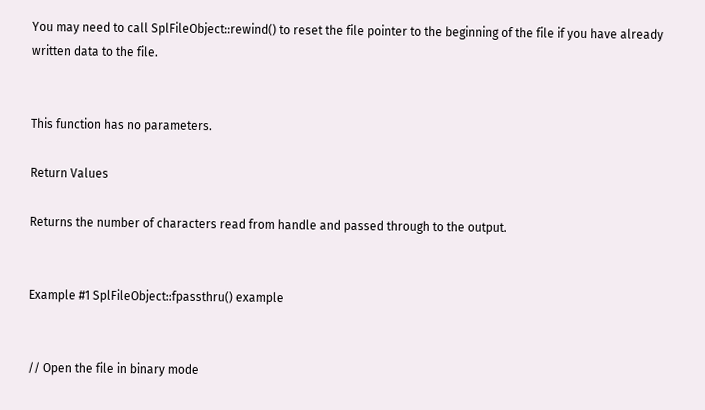You may need to call SplFileObject::rewind() to reset the file pointer to the beginning of the file if you have already written data to the file.


This function has no parameters.

Return Values

Returns the number of characters read from handle and passed through to the output.


Example #1 SplFileObject::fpassthru() example


// Open the file in binary mode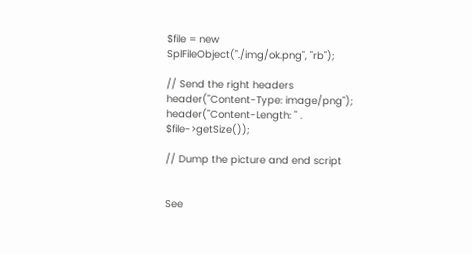$file = new SplFileObject("./img/ok.png", "rb");

// Send the right headers
header("Content-Type: image/png");
header("Content-Length: " . $file->getSize());

// Dump the picture and end script


See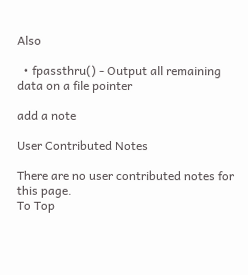Also

  • fpassthru() - Output all remaining data on a file pointer

add a note

User Contributed Notes

There are no user contributed notes for this page.
To Top